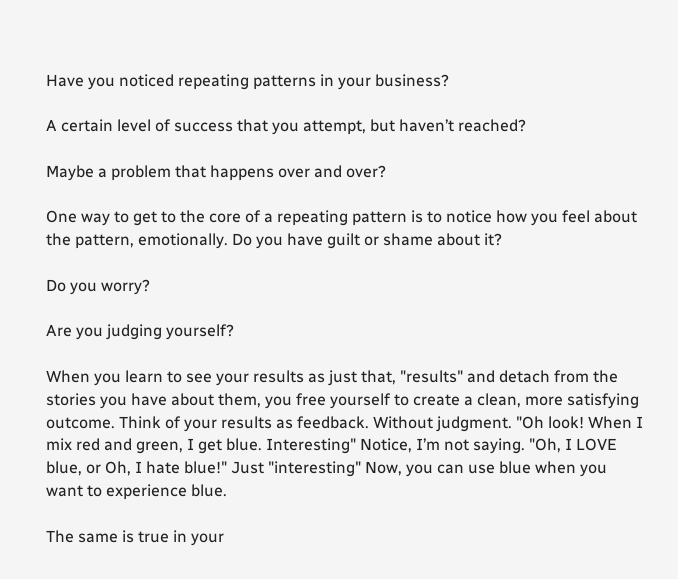Have you noticed repeating patterns in your business?

A certain level of success that you attempt, but haven’t reached?

Maybe a problem that happens over and over?

One way to get to the core of a repeating pattern is to notice how you feel about the pattern, emotionally. Do you have guilt or shame about it?

Do you worry?

Are you judging yourself?

When you learn to see your results as just that, "results" and detach from the stories you have about them, you free yourself to create a clean, more satisfying outcome. Think of your results as feedback. Without judgment. "Oh look! When I mix red and green, I get blue. Interesting" Notice, I’m not saying. "Oh, I LOVE blue, or Oh, I hate blue!" Just "interesting" Now, you can use blue when you want to experience blue.

The same is true in your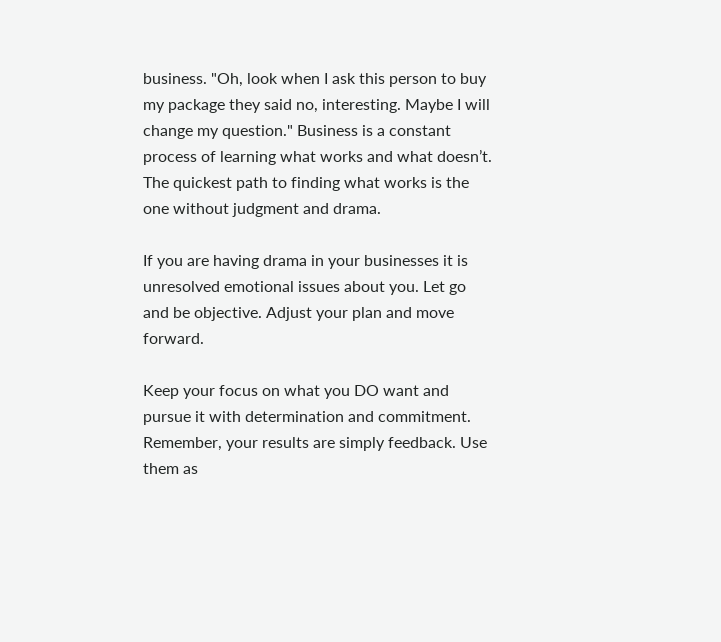business. "Oh, look when I ask this person to buy my package they said no, interesting. Maybe I will change my question." Business is a constant process of learning what works and what doesn’t. The quickest path to finding what works is the one without judgment and drama.

If you are having drama in your businesses it is unresolved emotional issues about you. Let go and be objective. Adjust your plan and move forward.

Keep your focus on what you DO want and pursue it with determination and commitment.
Remember, your results are simply feedback. Use them as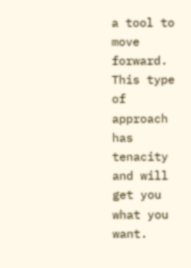a tool to move forward. This type of approach has tenacity and will get you what you want.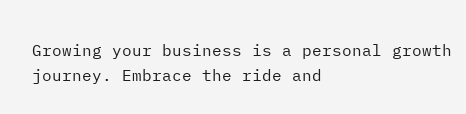Growing your business is a personal growth journey. Embrace the ride and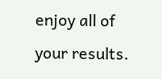enjoy all of your results.